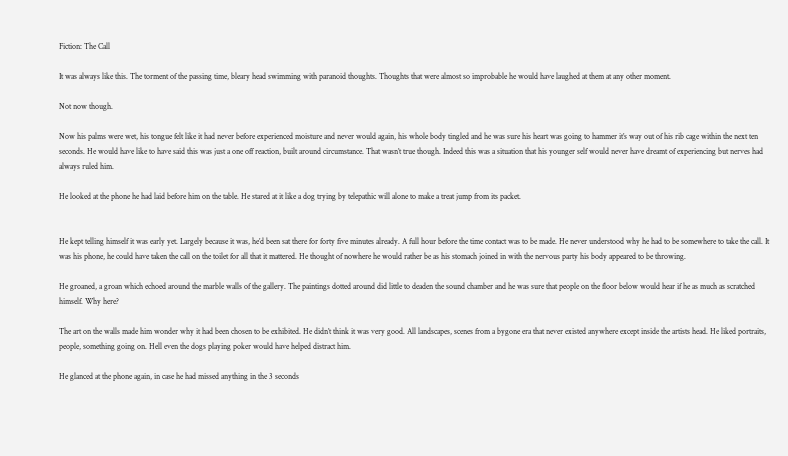Fiction: The Call

It was always like this. The torment of the passing time, bleary head swimming with paranoid thoughts. Thoughts that were almost so improbable he would have laughed at them at any other moment.

Not now though.

Now his palms were wet, his tongue felt like it had never before experienced moisture and never would again, his whole body tingled and he was sure his heart was going to hammer it’s way out of his rib cage within the next ten seconds. He would have like to have said this was just a one off reaction, built around circumstance. That wasn’t true though. Indeed this was a situation that his younger self would never have dreamt of experiencing but nerves had always ruled him.

He looked at the phone he had laid before him on the table. He stared at it like a dog trying by telepathic will alone to make a treat jump from its packet.


He kept telling himself it was early yet. Largely because it was, he’d been sat there for forty five minutes already. A full hour before the time contact was to be made. He never understood why he had to be somewhere to take the call. It was his phone, he could have taken the call on the toilet for all that it mattered. He thought of nowhere he would rather be as his stomach joined in with the nervous party his body appeared to be throwing.

He groaned, a groan which echoed around the marble walls of the gallery. The paintings dotted around did little to deaden the sound chamber and he was sure that people on the floor below would hear if he as much as scratched himself. Why here?

The art on the walls made him wonder why it had been chosen to be exhibited. He didn’t think it was very good. All landscapes, scenes from a bygone era that never existed anywhere except inside the artists head. He liked portraits, people, something going on. Hell even the dogs playing poker would have helped distract him.

He glanced at the phone again, in case he had missed anything in the 3 seconds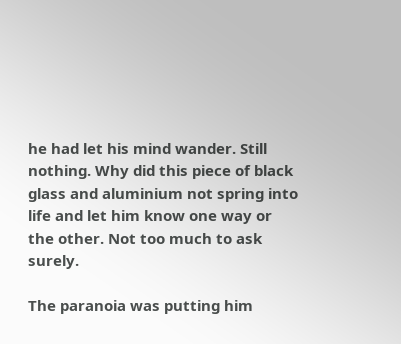he had let his mind wander. Still nothing. Why did this piece of black glass and aluminium not spring into life and let him know one way or the other. Not too much to ask surely.

The paranoia was putting him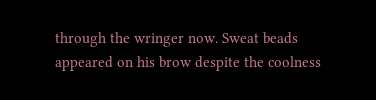through the wringer now. Sweat beads appeared on his brow despite the coolness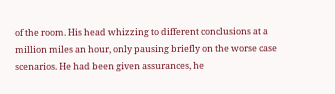of the room. His head whizzing to different conclusions at a million miles an hour, only pausing briefly on the worse case scenarios. He had been given assurances, he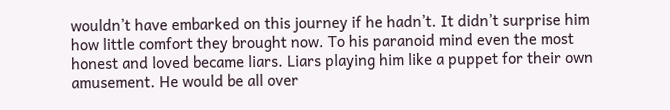wouldn’t have embarked on this journey if he hadn’t. It didn’t surprise him how little comfort they brought now. To his paranoid mind even the most honest and loved became liars. Liars playing him like a puppet for their own amusement. He would be all over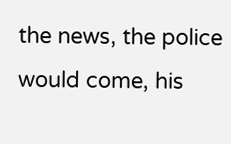the news, the police would come, his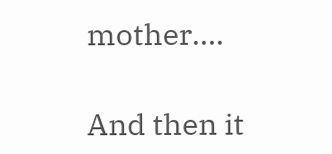mother….

And then it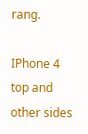rang.

IPhone 4 top and other sides